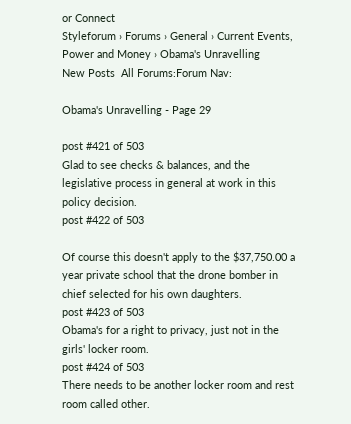or Connect
Styleforum › Forums › General › Current Events, Power and Money › Obama's Unravelling
New Posts  All Forums:Forum Nav:

Obama's Unravelling - Page 29

post #421 of 503
Glad to see checks & balances, and the legislative process in general at work in this policy decision.
post #422 of 503

Of course this doesn't apply to the $37,750.00 a year private school that the drone bomber in chief selected for his own daughters.
post #423 of 503
Obama's for a right to privacy, just not in the girls' locker room.
post #424 of 503
There needs to be another locker room and rest room called other.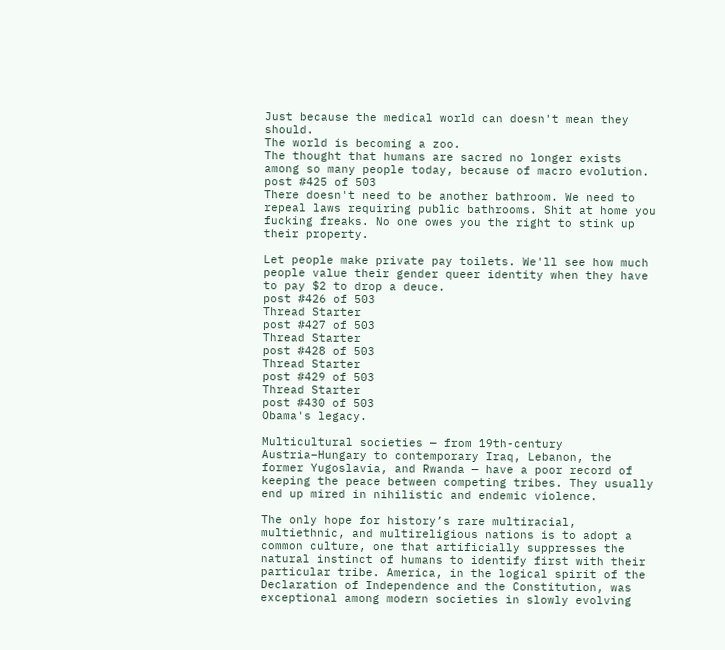Just because the medical world can doesn't mean they should.
The world is becoming a zoo.
The thought that humans are sacred no longer exists among so many people today, because of macro evolution.
post #425 of 503
There doesn't need to be another bathroom. We need to repeal laws requiring public bathrooms. Shit at home you fucking freaks. No one owes you the right to stink up their property.

Let people make private pay toilets. We'll see how much people value their gender queer identity when they have to pay $2 to drop a deuce.
post #426 of 503
Thread Starter
post #427 of 503
Thread Starter
post #428 of 503
Thread Starter
post #429 of 503
Thread Starter
post #430 of 503
Obama's legacy.

Multicultural societies — from 19th-century Austria–Hungary to contemporary Iraq, Lebanon, the former Yugoslavia, and Rwanda — have a poor record of keeping the peace between competing tribes. They usually end up mired in nihilistic and endemic violence.

The only hope for history’s rare multiracial, multiethnic, and multireligious nations is to adopt a common culture, one that artificially suppresses the natural instinct of humans to identify first with their particular tribe. America, in the logical spirit of the Declaration of Independence and the Constitution, was exceptional among modern societies in slowly evolving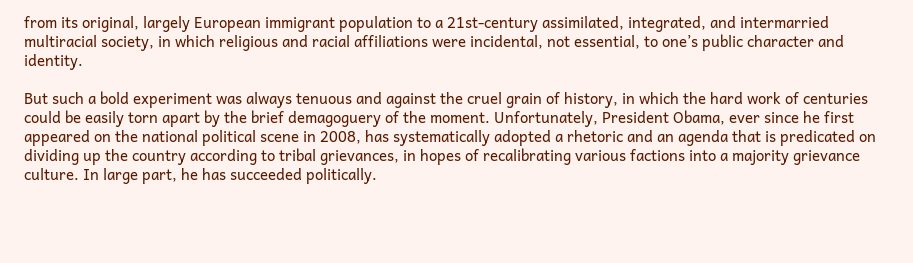from its original, largely European immigrant population to a 21st-century assimilated, integrated, and intermarried multiracial society, in which religious and racial affiliations were incidental, not essential, to one’s public character and identity.

But such a bold experiment was always tenuous and against the cruel grain of history, in which the hard work of centuries could be easily torn apart by the brief demagoguery of the moment. Unfortunately, President Obama, ever since he first appeared on the national political scene in 2008, has systematically adopted a rhetoric and an agenda that is predicated on dividing up the country according to tribal grievances, in hopes of recalibrating various factions into a majority grievance culture. In large part, he has succeeded politically.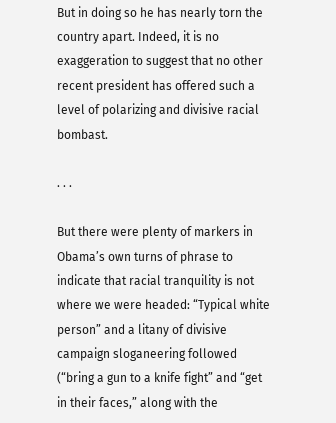But in doing so he has nearly torn the country apart. Indeed, it is no exaggeration to suggest that no other recent president has offered such a level of polarizing and divisive racial bombast.

. . .

But there were plenty of markers in Obama’s own turns of phrase to indicate that racial tranquility is not where we were headed: “Typical white person” and a litany of divisive campaign sloganeering followed (“bring a gun to a knife fight” and “get in their faces,” along with the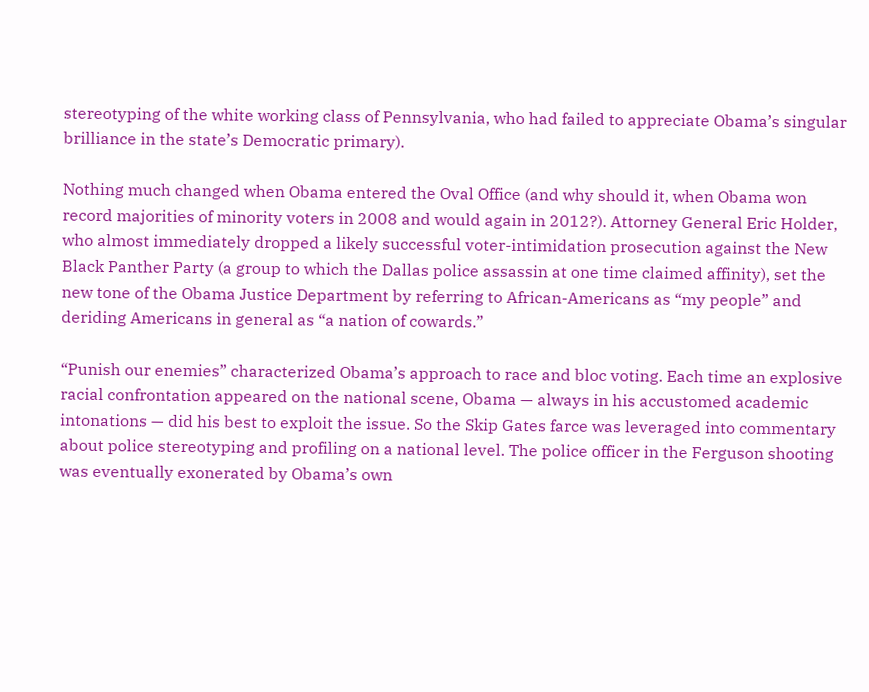stereotyping of the white working class of Pennsylvania, who had failed to appreciate Obama’s singular brilliance in the state’s Democratic primary).

Nothing much changed when Obama entered the Oval Office (and why should it, when Obama won record majorities of minority voters in 2008 and would again in 2012?). Attorney General Eric Holder, who almost immediately dropped a likely successful voter-intimidation prosecution against the New Black Panther Party (a group to which the Dallas police assassin at one time claimed affinity), set the new tone of the Obama Justice Department by referring to African-Americans as “my people” and deriding Americans in general as “a nation of cowards.”

“Punish our enemies” characterized Obama’s approach to race and bloc voting. Each time an explosive racial confrontation appeared on the national scene, Obama — always in his accustomed academic intonations — did his best to exploit the issue. So the Skip Gates farce was leveraged into commentary about police stereotyping and profiling on a national level. The police officer in the Ferguson shooting was eventually exonerated by Obama’s own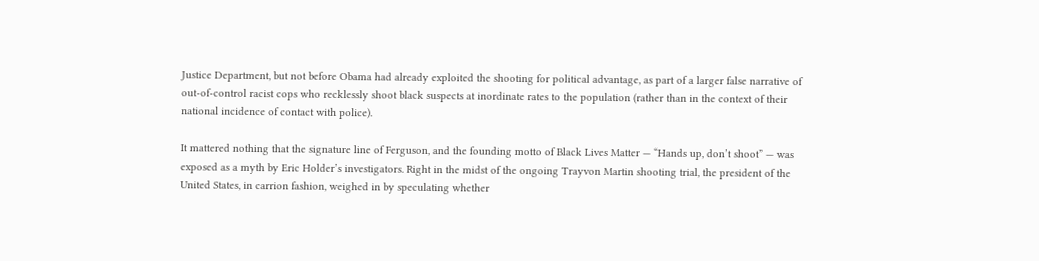Justice Department, but not before Obama had already exploited the shooting for political advantage, as part of a larger false narrative of out-of-control racist cops who recklessly shoot black suspects at inordinate rates to the population (rather than in the context of their national incidence of contact with police).

It mattered nothing that the signature line of Ferguson, and the founding motto of Black Lives Matter — “Hands up, don’t shoot” — was exposed as a myth by Eric Holder’s investigators. Right in the midst of the ongoing Trayvon Martin shooting trial, the president of the United States, in carrion fashion, weighed in by speculating whether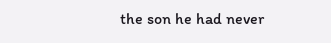the son he had never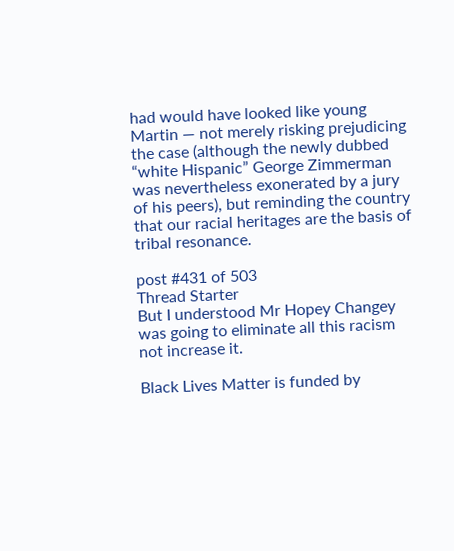had would have looked like young Martin — not merely risking prejudicing the case (although the newly dubbed “white Hispanic” George Zimmerman was nevertheless exonerated by a jury of his peers), but reminding the country that our racial heritages are the basis of tribal resonance.

post #431 of 503
Thread Starter
But I understood Mr Hopey Changey was going to eliminate all this racism not increase it.

Black Lives Matter is funded by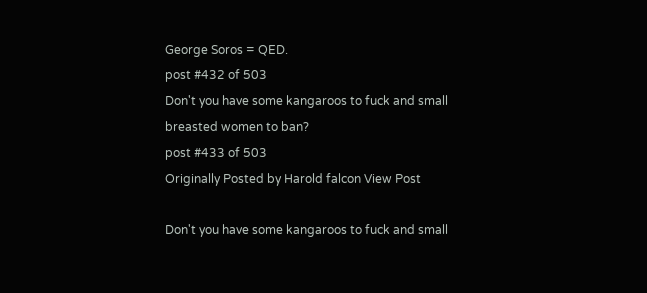George Soros = QED.
post #432 of 503
Don't you have some kangaroos to fuck and small breasted women to ban?
post #433 of 503
Originally Posted by Harold falcon View Post

Don't you have some kangaroos to fuck and small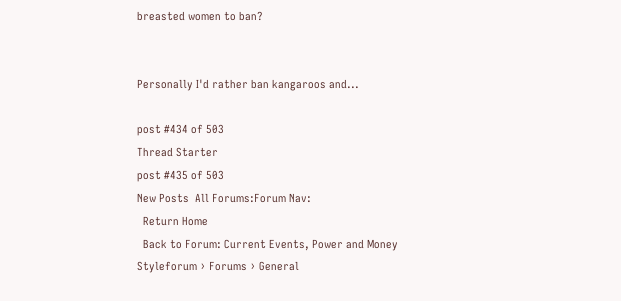breasted women to ban?


Personally I'd rather ban kangaroos and...

post #434 of 503
Thread Starter
post #435 of 503
New Posts  All Forums:Forum Nav:
  Return Home
  Back to Forum: Current Events, Power and Money
Styleforum › Forums › General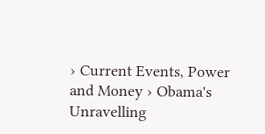› Current Events, Power and Money › Obama's Unravelling